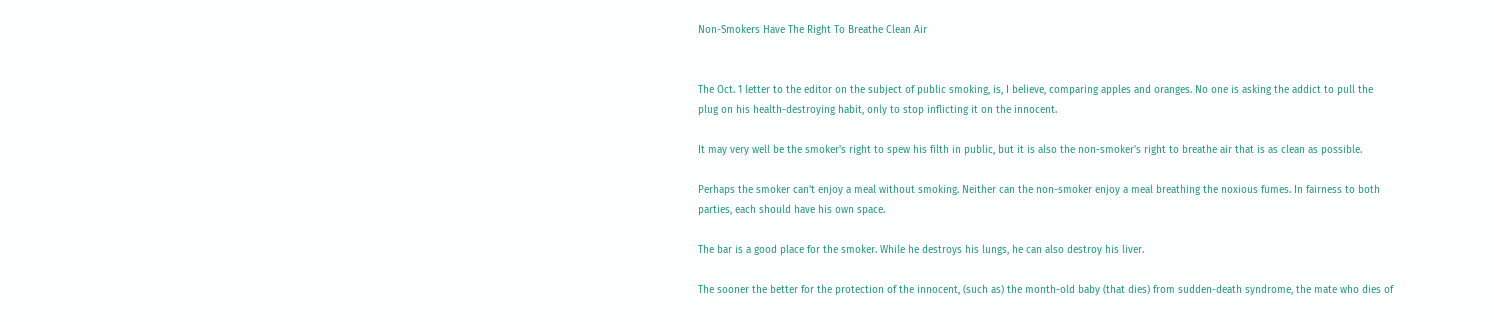Non-Smokers Have The Right To Breathe Clean Air


The Oct. 1 letter to the editor on the subject of public smoking, is, I believe, comparing apples and oranges. No one is asking the addict to pull the plug on his health-destroying habit, only to stop inflicting it on the innocent.

It may very well be the smoker's right to spew his filth in public, but it is also the non-smoker's right to breathe air that is as clean as possible.

Perhaps the smoker can't enjoy a meal without smoking. Neither can the non-smoker enjoy a meal breathing the noxious fumes. In fairness to both parties, each should have his own space.

The bar is a good place for the smoker. While he destroys his lungs, he can also destroy his liver.

The sooner the better for the protection of the innocent, (such as) the month-old baby (that dies) from sudden-death syndrome, the mate who dies of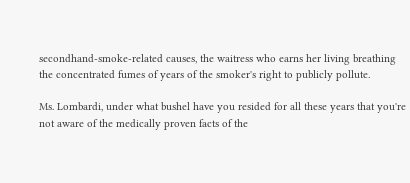secondhand-smoke-related causes, the waitress who earns her living breathing the concentrated fumes of years of the smoker's right to publicly pollute.

Ms. Lombardi, under what bushel have you resided for all these years that you're not aware of the medically proven facts of the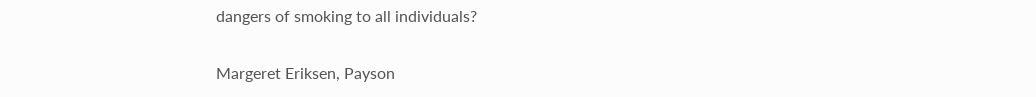dangers of smoking to all individuals?

Margeret Eriksen, Payson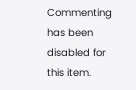Commenting has been disabled for this item.